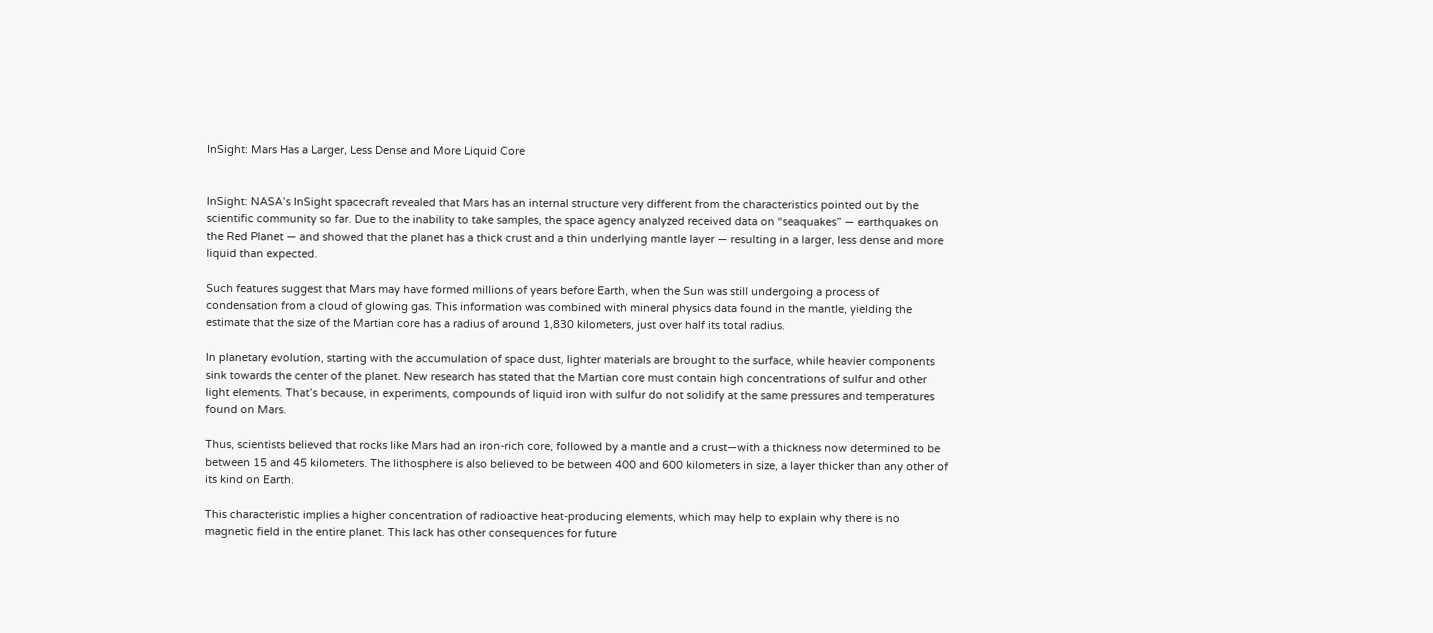InSight: Mars Has a Larger, Less Dense and More Liquid Core


InSight: NASA’s InSight spacecraft revealed that Mars has an internal structure very different from the characteristics pointed out by the scientific community so far. Due to the inability to take samples, the space agency analyzed received data on “seaquakes” — earthquakes on the Red Planet — and showed that the planet has a thick crust and a thin underlying mantle layer — resulting in a larger, less dense and more liquid than expected.

Such features suggest that Mars may have formed millions of years before Earth, when the Sun was still undergoing a process of condensation from a cloud of glowing gas. This information was combined with mineral physics data found in the mantle, yielding the estimate that the size of the Martian core has a radius of around 1,830 kilometers, just over half its total radius.

In planetary evolution, starting with the accumulation of space dust, lighter materials are brought to the surface, while heavier components sink towards the center of the planet. New research has stated that the Martian core must contain high concentrations of sulfur and other light elements. That’s because, in experiments, compounds of liquid iron with sulfur do not solidify at the same pressures and temperatures found on Mars.

Thus, scientists believed that rocks like Mars had an iron-rich core, followed by a mantle and a crust—with a thickness now determined to be between 15 and 45 kilometers. The lithosphere is also believed to be between 400 and 600 kilometers in size, a layer thicker than any other of its kind on Earth.

This characteristic implies a higher concentration of radioactive heat-producing elements, which may help to explain why there is no magnetic field in the entire planet. This lack has other consequences for future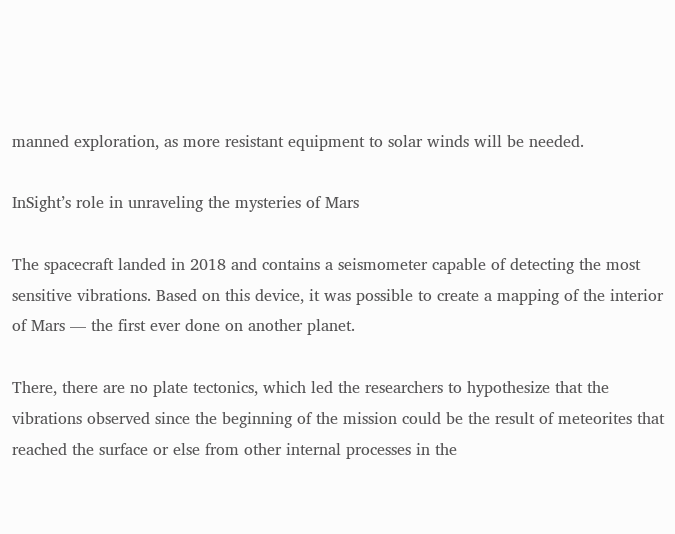manned exploration, as more resistant equipment to solar winds will be needed.

InSight’s role in unraveling the mysteries of Mars

The spacecraft landed in 2018 and contains a seismometer capable of detecting the most sensitive vibrations. Based on this device, it was possible to create a mapping of the interior of Mars — the first ever done on another planet.

There, there are no plate tectonics, which led the researchers to hypothesize that the vibrations observed since the beginning of the mission could be the result of meteorites that reached the surface or else from other internal processes in the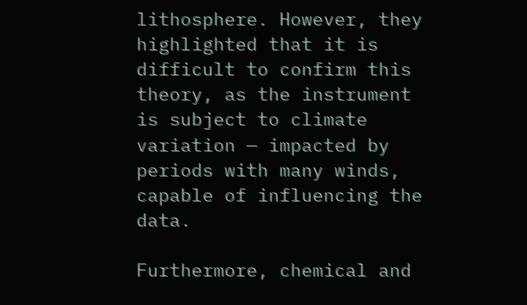lithosphere. However, they highlighted that it is difficult to confirm this theory, as the instrument is subject to climate variation — impacted by periods with many winds, capable of influencing the data.

Furthermore, chemical and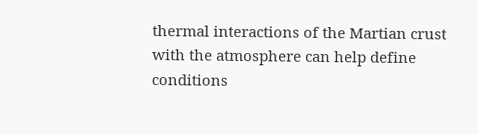thermal interactions of the Martian crust with the atmosphere can help define conditions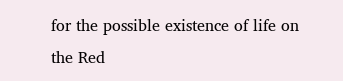for the possible existence of life on the Red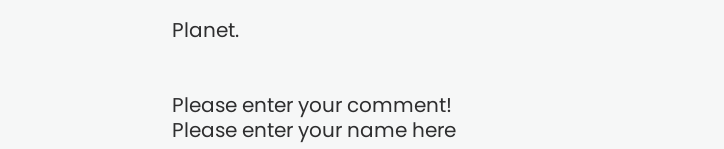Planet.


Please enter your comment!
Please enter your name here